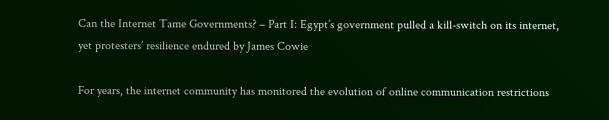Can the Internet Tame Governments? – Part I: Egypt’s government pulled a kill-switch on its internet, yet protesters’ resilience endured by James Cowie

For years, the internet community has monitored the evolution of online communication restrictions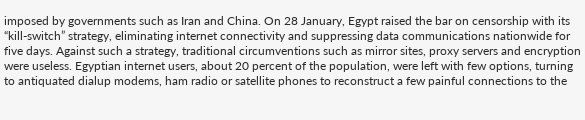imposed by governments such as Iran and China. On 28 January, Egypt raised the bar on censorship with its “kill-switch” strategy, eliminating internet connectivity and suppressing data communications nationwide for five days. Against such a strategy, traditional circumventions such as mirror sites, proxy servers and encryption were useless. Egyptian internet users, about 20 percent of the population, were left with few options, turning to antiquated dialup modems, ham radio or satellite phones to reconstruct a few painful connections to the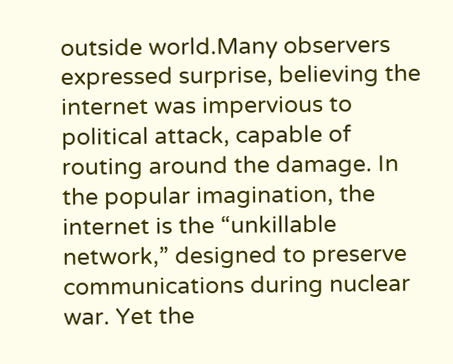outside world.Many observers expressed surprise, believing the internet was impervious to political attack, capable of routing around the damage. In the popular imagination, the internet is the “unkillable network,” designed to preserve communications during nuclear war. Yet the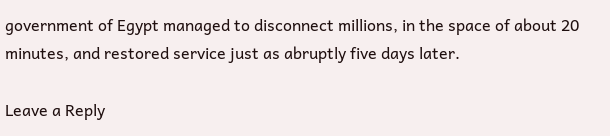government of Egypt managed to disconnect millions, in the space of about 20 minutes, and restored service just as abruptly five days later.

Leave a Reply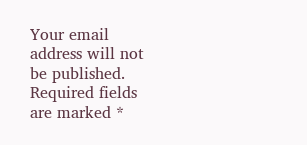Your email address will not be published. Required fields are marked *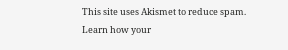This site uses Akismet to reduce spam. Learn how your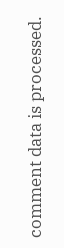comment data is processed.